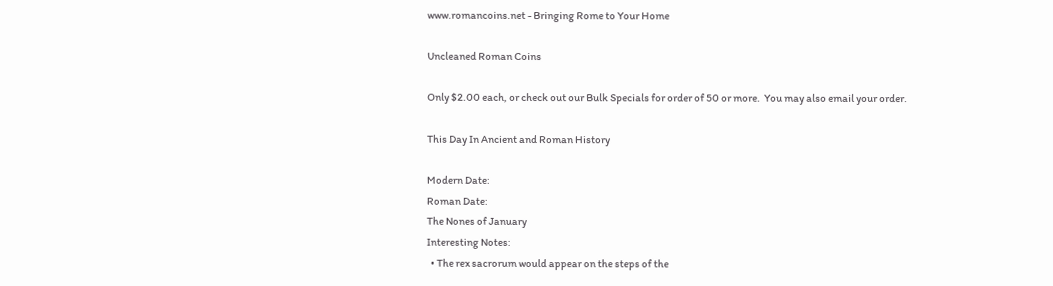www.romancoins.net - Bringing Rome to Your Home

Uncleaned Roman Coins

Only $2.00 each, or check out our Bulk Specials for order of 50 or more.  You may also email your order.

This Day In Ancient and Roman History

Modern Date:
Roman Date:
The Nones of January
Interesting Notes:
  • The rex sacrorum would appear on the steps of the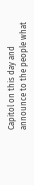Capitol on this day and announce to the people what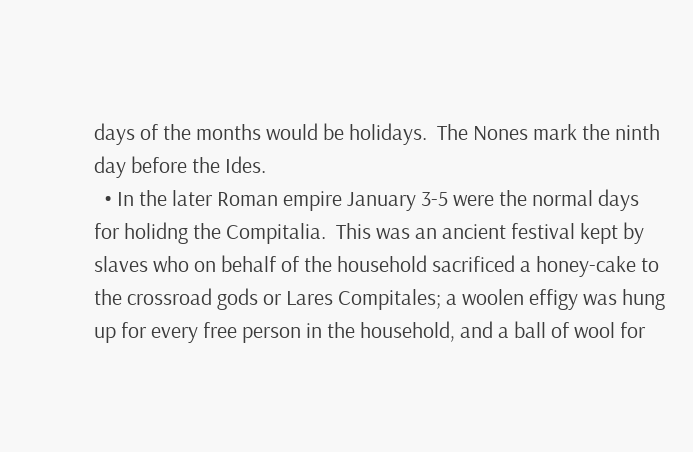days of the months would be holidays.  The Nones mark the ninth day before the Ides.
  • In the later Roman empire January 3-5 were the normal days for holidng the Compitalia.  This was an ancient festival kept by slaves who on behalf of the household sacrificed a honey-cake to the crossroad gods or Lares Compitales; a woolen effigy was hung up for every free person in the household, and a ball of wool for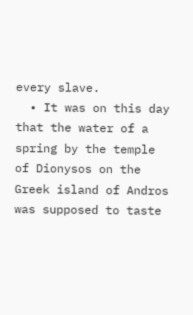every slave.
  • It was on this day that the water of a spring by the temple of Dionysos on the Greek island of Andros was supposed to taste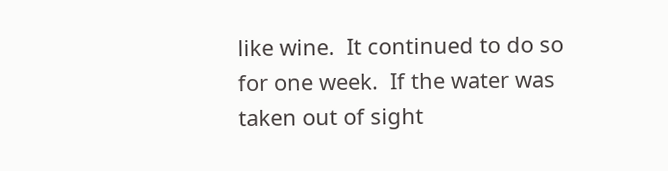like wine.  It continued to do so for one week.  If the water was taken out of sight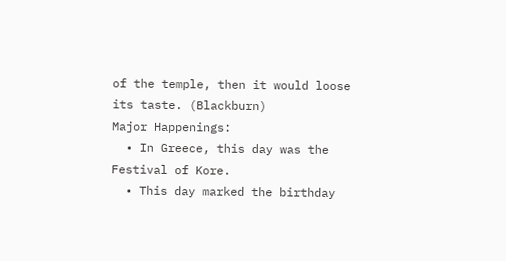of the temple, then it would loose its taste. (Blackburn)
Major Happenings:
  • In Greece, this day was the Festival of Kore.
  • This day marked the birthday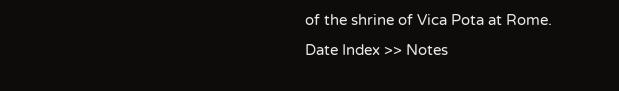of the shrine of Vica Pota at Rome.
Date Index >> Notes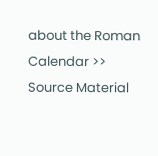about the Roman Calendar >> Source Material